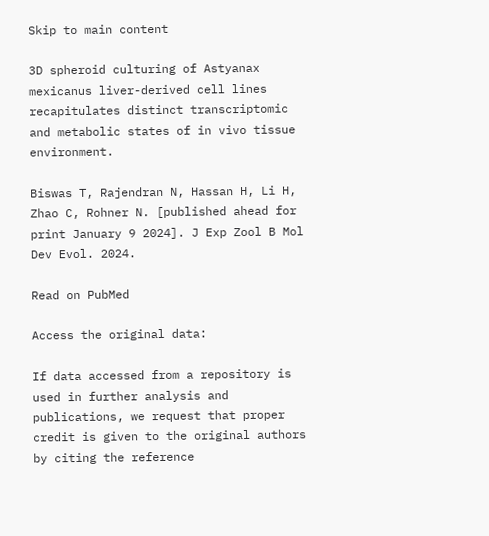Skip to main content

3D spheroid culturing of Astyanax mexicanus liver-derived cell lines recapitulates distinct transcriptomic and metabolic states of in vivo tissue environment.

Biswas T, Rajendran N, Hassan H, Li H, Zhao C, Rohner N. [published ahead for print January 9 2024]. J Exp Zool B Mol Dev Evol. 2024.

Read on PubMed

Access the original data:

If data accessed from a repository is used in further analysis and publications, we request that proper credit is given to the original authors by citing the reference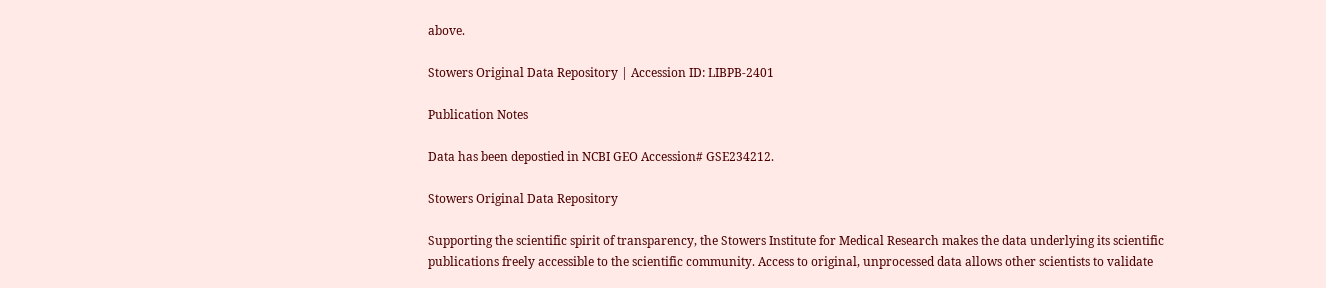above.

Stowers Original Data Repository | Accession ID: LIBPB-2401

Publication Notes

Data has been depostied in NCBI GEO Accession# GSE234212.

Stowers Original Data Repository

Supporting the scientific spirit of transparency, the Stowers Institute for Medical Research makes the data underlying its scientific publications freely accessible to the scientific community. Access to original, unprocessed data allows other scientists to validate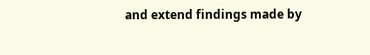and extend findings made by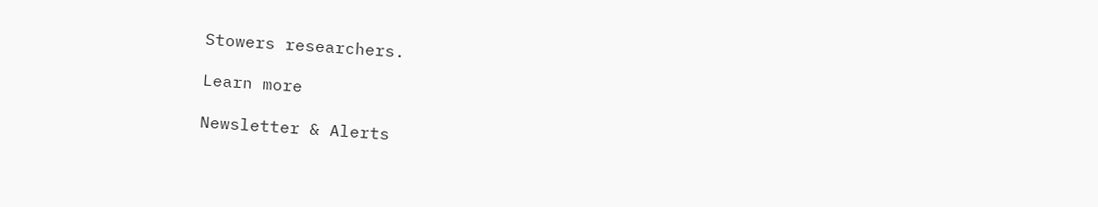Stowers researchers.

Learn more

Newsletter & Alerts